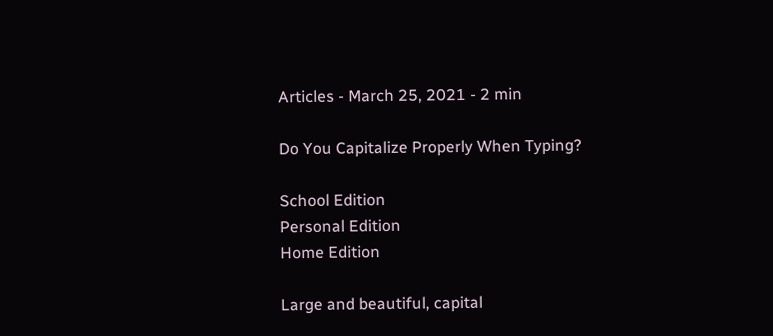Articles - March 25, 2021 - 2 min

Do You Capitalize Properly When Typing?

School Edition
Personal Edition
Home Edition

Large and beautiful, capital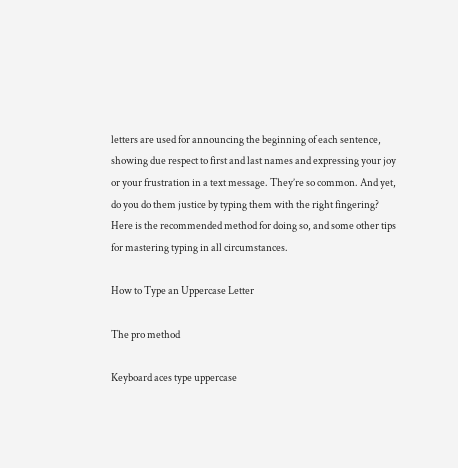letters are used for announcing the beginning of each sentence, showing due respect to first and last names and expressing your joy or your frustration in a text message. They’re so common. And yet, do you do them justice by typing them with the right fingering? Here is the recommended method for doing so, and some other tips for mastering typing in all circumstances.

How to Type an Uppercase Letter

The pro method

Keyboard aces type uppercase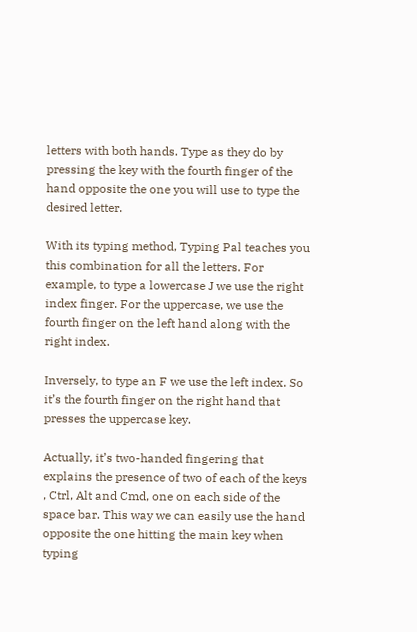letters with both hands. Type as they do by pressing the key with the fourth finger of the hand opposite the one you will use to type the desired letter.

With its typing method, Typing Pal teaches you this combination for all the letters. For example, to type a lowercase J we use the right index finger. For the uppercase, we use the fourth finger on the left hand along with the right index.

Inversely, to type an F we use the left index. So it’s the fourth finger on the right hand that presses the uppercase key.

Actually, it’s two-handed fingering that explains the presence of two of each of the keys , Ctrl, Alt and Cmd, one on each side of the space bar. This way we can easily use the hand opposite the one hitting the main key when typing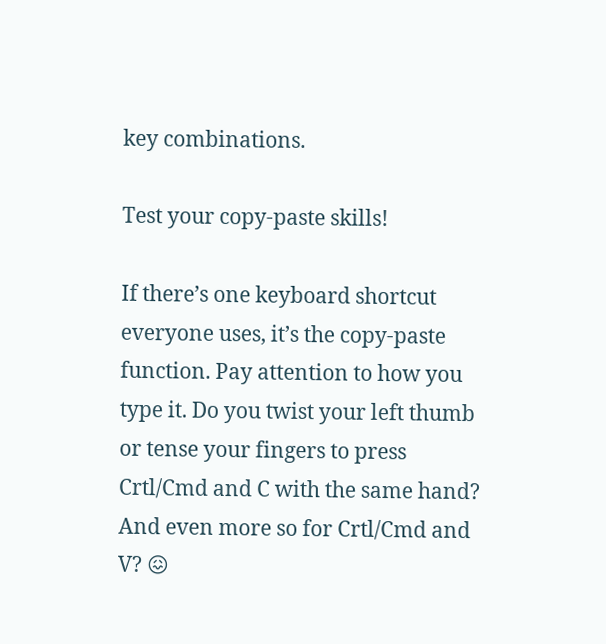key combinations.

Test your copy-paste skills!

If there’s one keyboard shortcut everyone uses, it’s the copy-paste function. Pay attention to how you type it. Do you twist your left thumb or tense your fingers to press Crtl/Cmd and C with the same hand? And even more so for Crtl/Cmd and V? 😖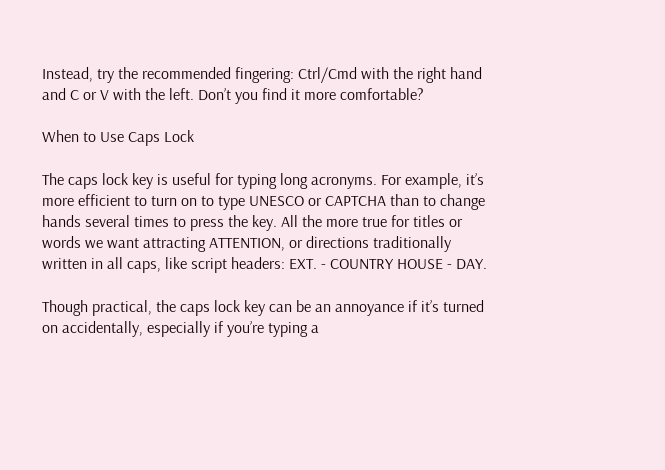Instead, try the recommended fingering: Ctrl/Cmd with the right hand and C or V with the left. Don’t you find it more comfortable?

When to Use Caps Lock

The caps lock key is useful for typing long acronyms. For example, it’s more efficient to turn on to type UNESCO or CAPTCHA than to change hands several times to press the key. All the more true for titles or words we want attracting ATTENTION, or directions traditionally written in all caps, like script headers: EXT. - COUNTRY HOUSE - DAY.

Though practical, the caps lock key can be an annoyance if it’s turned on accidentally, especially if you’re typing a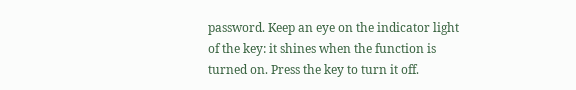password. Keep an eye on the indicator light of the key: it shines when the function is turned on. Press the key to turn it off.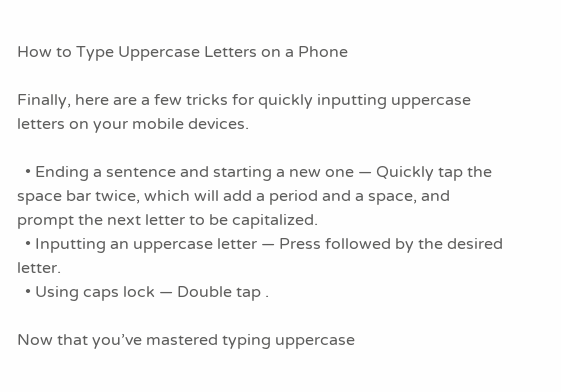How to Type Uppercase Letters on a Phone

Finally, here are a few tricks for quickly inputting uppercase letters on your mobile devices.

  • Ending a sentence and starting a new one — Quickly tap the space bar twice, which will add a period and a space, and prompt the next letter to be capitalized.
  • Inputting an uppercase letter — Press followed by the desired letter.
  • Using caps lock — Double tap .

Now that you’ve mastered typing uppercase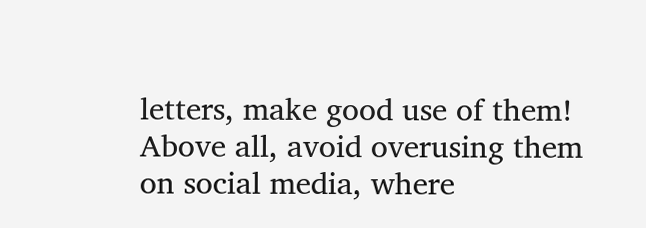letters, make good use of them! Above all, avoid overusing them on social media, where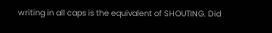writing in all caps is the equivalent of SHOUTING. Did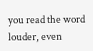you read the word louder, even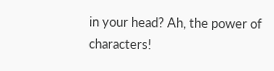in your head? Ah, the power of characters!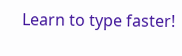Learn to type faster!